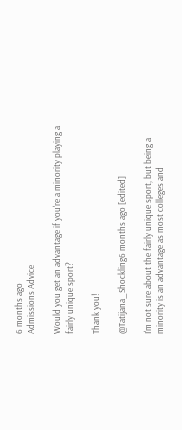6 months ago
Admissions Advice

Would you get an advantage if you're a minority playing a fairly unique sport?

Thank you!

@Tatijana_Shockling6 months ago [edited]

I'm not sure about the fairly unique sport, but being a minority is an advantage as most colleges and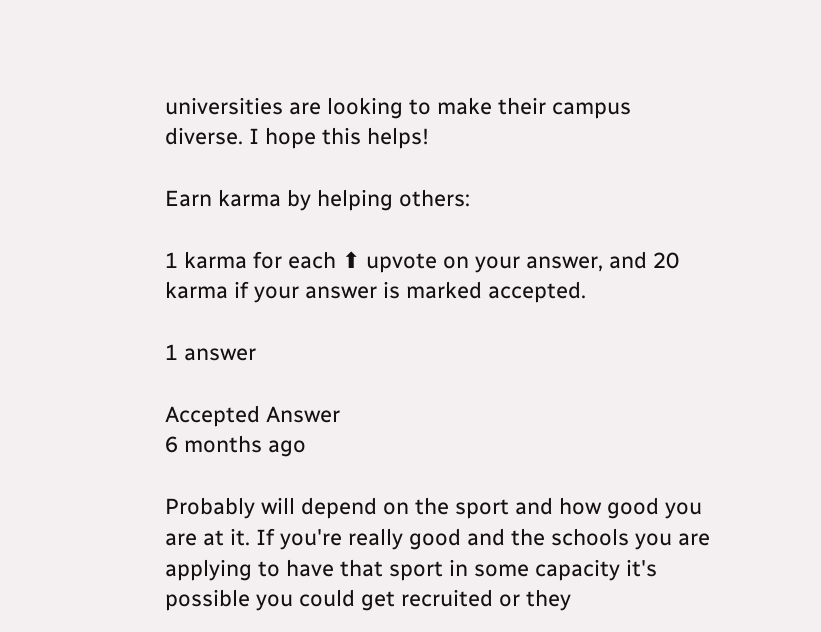universities are looking to make their campus diverse. I hope this helps!

Earn karma by helping others:

1 karma for each ⬆ upvote on your answer, and 20 karma if your answer is marked accepted.

1 answer

Accepted Answer
6 months ago

Probably will depend on the sport and how good you are at it. If you're really good and the schools you are applying to have that sport in some capacity it's possible you could get recruited or they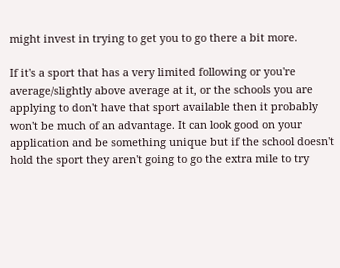might invest in trying to get you to go there a bit more.

If it's a sport that has a very limited following or you're average/slightly above average at it, or the schools you are applying to don't have that sport available then it probably won't be much of an advantage. It can look good on your application and be something unique but if the school doesn't hold the sport they aren't going to go the extra mile to try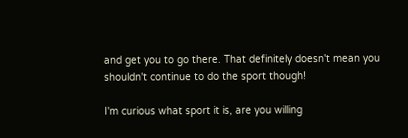and get you to go there. That definitely doesn't mean you shouldn't continue to do the sport though!

I'm curious what sport it is, are you willing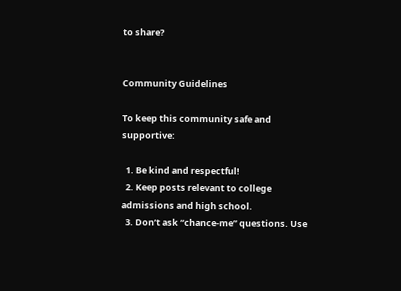to share?


Community Guidelines

To keep this community safe and supportive:

  1. Be kind and respectful!
  2. Keep posts relevant to college admissions and high school.
  3. Don’t ask “chance-me” questions. Use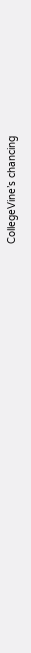CollegeVine’s chancing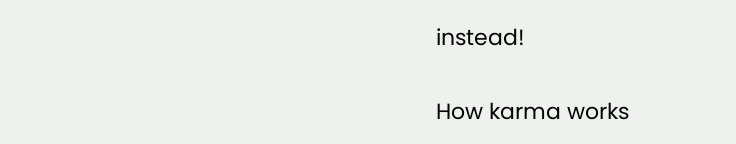instead!

How karma works